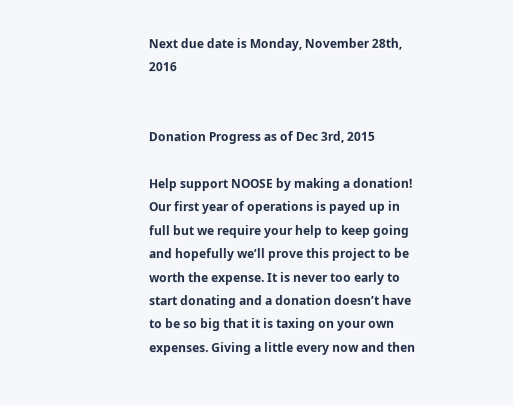Next due date is Monday, November 28th, 2016


Donation Progress as of Dec 3rd, 2015

Help support NOOSE by making a donation! Our first year of operations is payed up in full but we require your help to keep going and hopefully we’ll prove this project to be worth the expense. It is never too early to start donating and a donation doesn’t have to be so big that it is taxing on your own expenses. Giving a little every now and then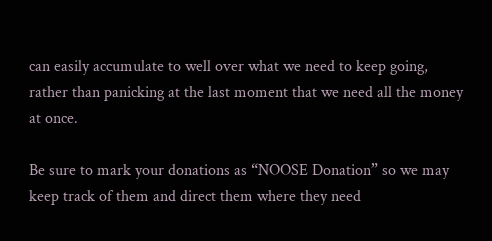can easily accumulate to well over what we need to keep going, rather than panicking at the last moment that we need all the money at once.

Be sure to mark your donations as “NOOSE Donation” so we may keep track of them and direct them where they need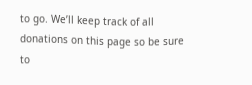to go. We’ll keep track of all donations on this page so be sure to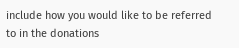include how you would like to be referred to in the donations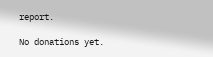report.

No donations yet.